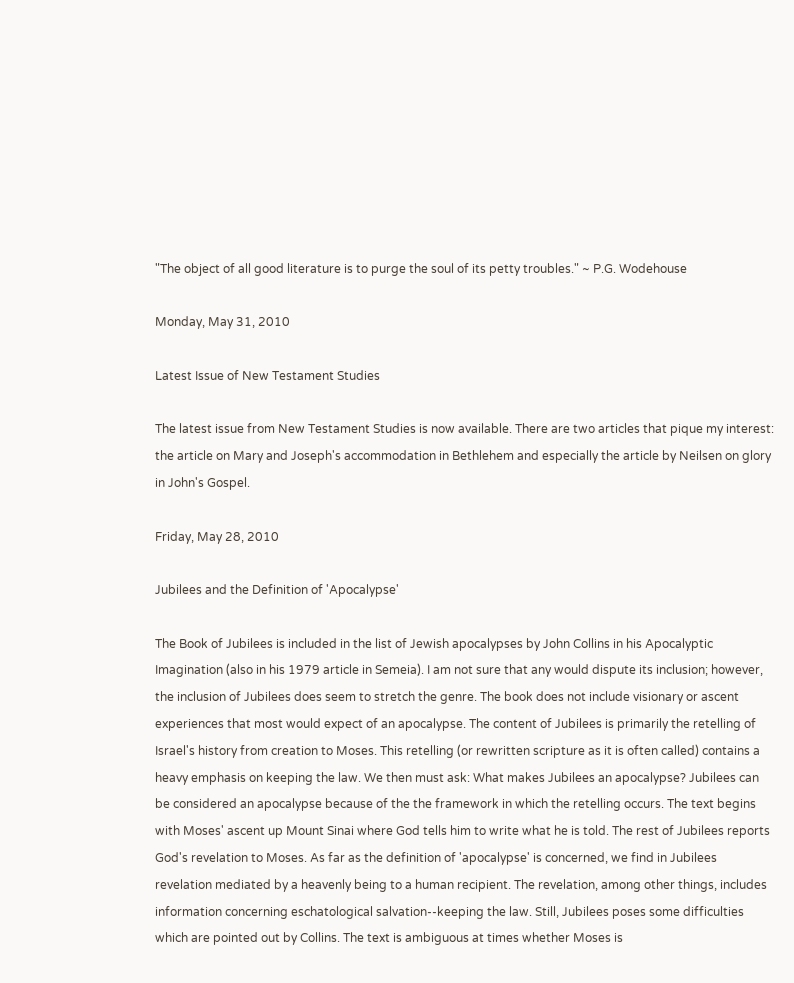"The object of all good literature is to purge the soul of its petty troubles." ~ P.G. Wodehouse

Monday, May 31, 2010

Latest Issue of New Testament Studies

The latest issue from New Testament Studies is now available. There are two articles that pique my interest: the article on Mary and Joseph's accommodation in Bethlehem and especially the article by Neilsen on glory in John's Gospel.

Friday, May 28, 2010

Jubilees and the Definition of 'Apocalypse'

The Book of Jubilees is included in the list of Jewish apocalypses by John Collins in his Apocalyptic Imagination (also in his 1979 article in Semeia). I am not sure that any would dispute its inclusion; however, the inclusion of Jubilees does seem to stretch the genre. The book does not include visionary or ascent experiences that most would expect of an apocalypse. The content of Jubilees is primarily the retelling of Israel's history from creation to Moses. This retelling (or rewritten scripture as it is often called) contains a heavy emphasis on keeping the law. We then must ask: What makes Jubilees an apocalypse? Jubilees can be considered an apocalypse because of the the framework in which the retelling occurs. The text begins with Moses' ascent up Mount Sinai where God tells him to write what he is told. The rest of Jubilees reports God's revelation to Moses. As far as the definition of 'apocalypse' is concerned, we find in Jubilees revelation mediated by a heavenly being to a human recipient. The revelation, among other things, includes information concerning eschatological salvation--keeping the law. Still, Jubilees poses some difficulties which are pointed out by Collins. The text is ambiguous at times whether Moses is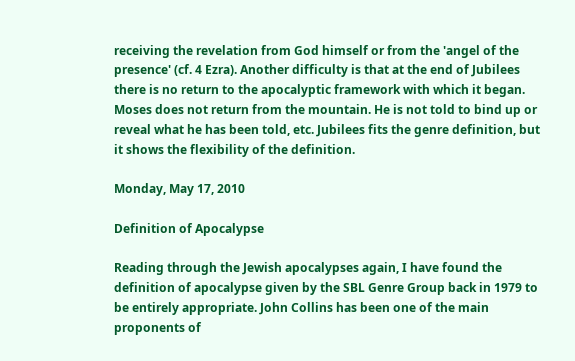receiving the revelation from God himself or from the 'angel of the presence' (cf. 4 Ezra). Another difficulty is that at the end of Jubilees there is no return to the apocalyptic framework with which it began. Moses does not return from the mountain. He is not told to bind up or reveal what he has been told, etc. Jubilees fits the genre definition, but it shows the flexibility of the definition.

Monday, May 17, 2010

Definition of Apocalypse

Reading through the Jewish apocalypses again, I have found the definition of apocalypse given by the SBL Genre Group back in 1979 to be entirely appropriate. John Collins has been one of the main proponents of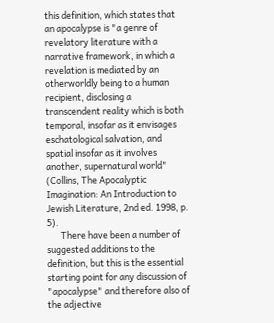this definition, which states that an apocalypse is "a genre of revelatory literature with a narrative framework, in which a revelation is mediated by an otherworldly being to a human recipient, disclosing a transcendent reality which is both temporal, insofar as it envisages eschatological salvation, and spatial insofar as it involves another, supernatural world" (Collins, The Apocalyptic Imagination: An Introduction to Jewish Literature, 2nd ed. 1998, p. 5).
       There have been a number of suggested additions to the definition, but this is the essential starting point for any discussion of "apocalypse" and therefore also of the adjective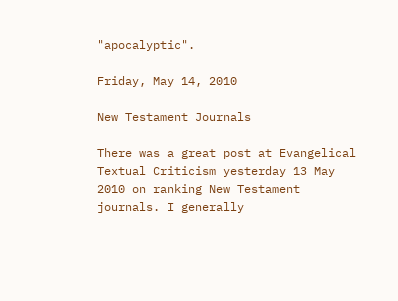"apocalyptic".

Friday, May 14, 2010

New Testament Journals

There was a great post at Evangelical Textual Criticism yesterday 13 May 2010 on ranking New Testament journals. I generally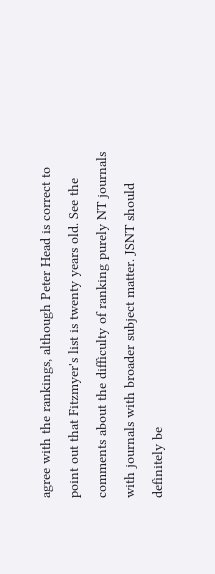agree with the rankings, although Peter Head is correct to point out that Fitzmyer's list is twenty years old. See the comments about the difficulty of ranking purely NT journals with journals with broader subject matter. JSNT should definitely be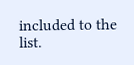included to the list.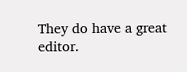They do have a great editor.